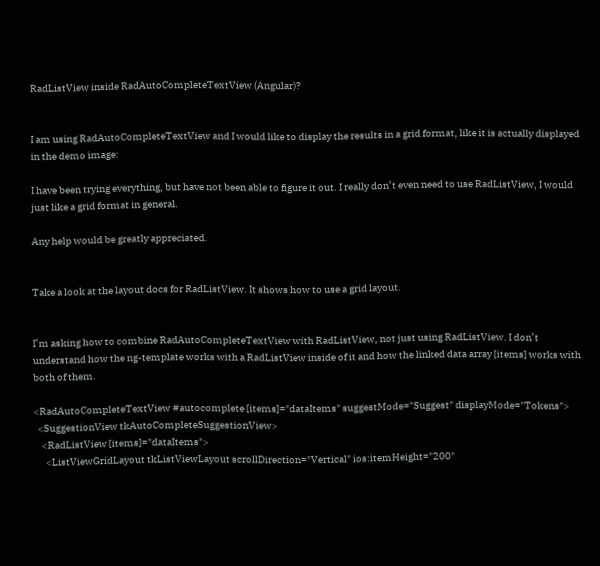RadListView inside RadAutoCompleteTextView (Angular)?


I am using RadAutoCompleteTextView and I would like to display the results in a grid format, like it is actually displayed in the demo image:

I have been trying everything, but have not been able to figure it out. I really don’t even need to use RadListView, I would just like a grid format in general.

Any help would be greatly appreciated.


Take a look at the layout docs for RadListView. It shows how to use a grid layout.


I’m asking how to combine RadAutoCompleteTextView with RadListView, not just using RadListView. I don’t understand how the ng-template works with a RadListView inside of it and how the linked data array [items] works with both of them.

<RadAutoCompleteTextView #autocomplete [items]="dataItems" suggestMode="Suggest" displayMode="Tokens">
  <SuggestionView tkAutoCompleteSuggestionView>
    <RadListView [items]="dataItems">
      <ListViewGridLayout tkListViewLayout scrollDirection="Vertical" ios:itemHeight="200"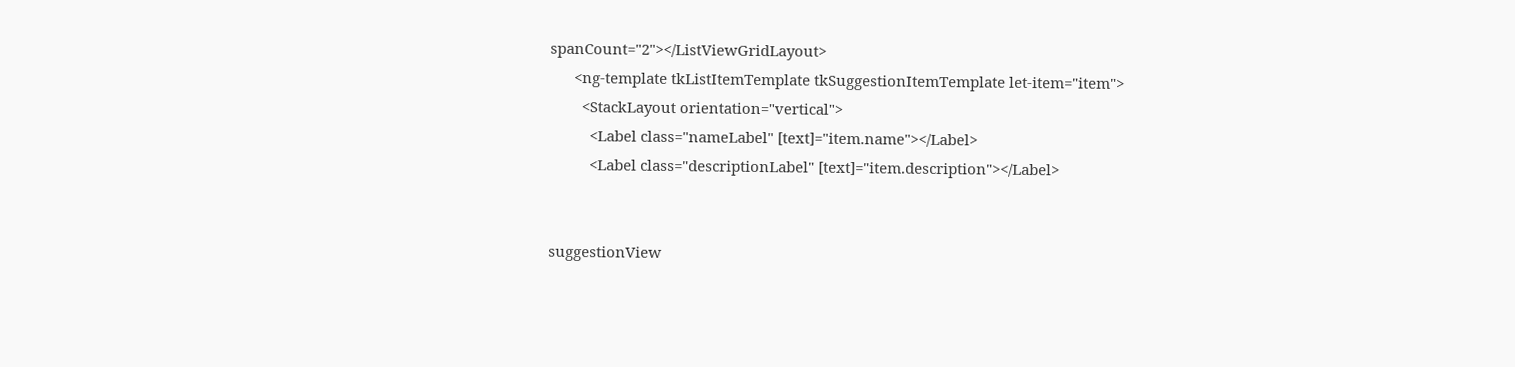spanCount="2"></ListViewGridLayout>
      <ng-template tkListItemTemplate tkSuggestionItemTemplate let-item="item">
        <StackLayout orientation="vertical">
          <Label class="nameLabel" [text]="item.name"></Label>
          <Label class="descriptionLabel" [text]="item.description"></Label>


suggestionView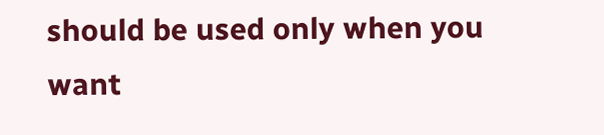should be used only when you want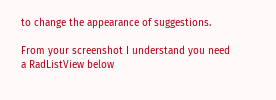to change the appearance of suggestions.

From your screenshot I understand you need a RadListView below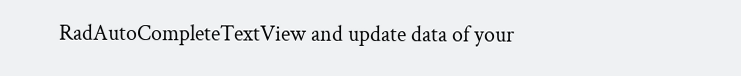RadAutoCompleteTextView and update data of your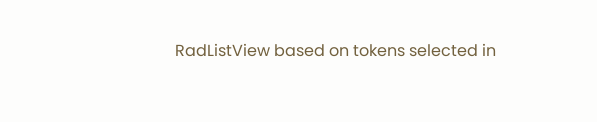RadListView based on tokens selected in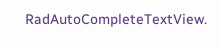RadAutoCompleteTextView.